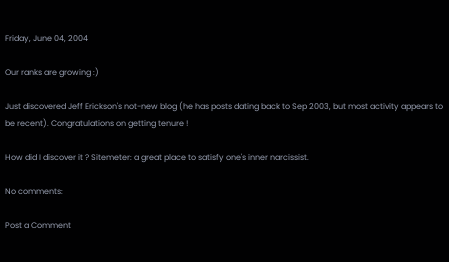Friday, June 04, 2004

Our ranks are growing :)

Just discovered Jeff Erickson's not-new blog (he has posts dating back to Sep 2003, but most activity appears to be recent). Congratulations on getting tenure !

How did I discover it ? Sitemeter: a great place to satisfy one's inner narcissist.

No comments:

Post a Comment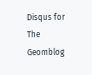Disqus for The Geomblog